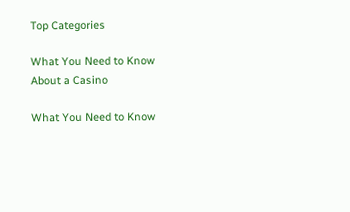Top Categories

What You Need to Know About a Casino

What You Need to Know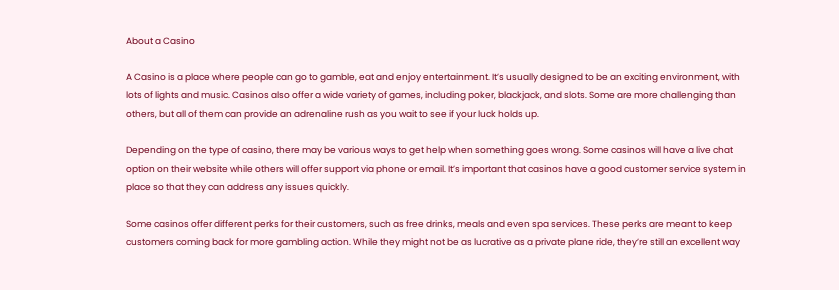About a Casino

A Casino is a place where people can go to gamble, eat and enjoy entertainment. It’s usually designed to be an exciting environment, with lots of lights and music. Casinos also offer a wide variety of games, including poker, blackjack, and slots. Some are more challenging than others, but all of them can provide an adrenaline rush as you wait to see if your luck holds up.

Depending on the type of casino, there may be various ways to get help when something goes wrong. Some casinos will have a live chat option on their website while others will offer support via phone or email. It’s important that casinos have a good customer service system in place so that they can address any issues quickly.

Some casinos offer different perks for their customers, such as free drinks, meals and even spa services. These perks are meant to keep customers coming back for more gambling action. While they might not be as lucrative as a private plane ride, they’re still an excellent way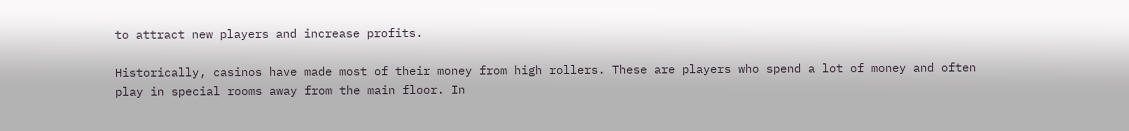to attract new players and increase profits.

Historically, casinos have made most of their money from high rollers. These are players who spend a lot of money and often play in special rooms away from the main floor. In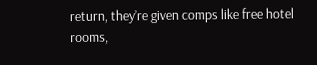return, they’re given comps like free hotel rooms,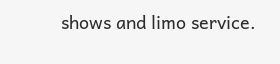shows and limo service.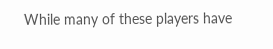While many of these players have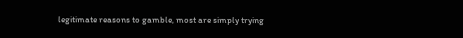legitimate reasons to gamble, most are simply trying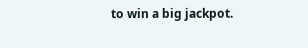to win a big jackpot.